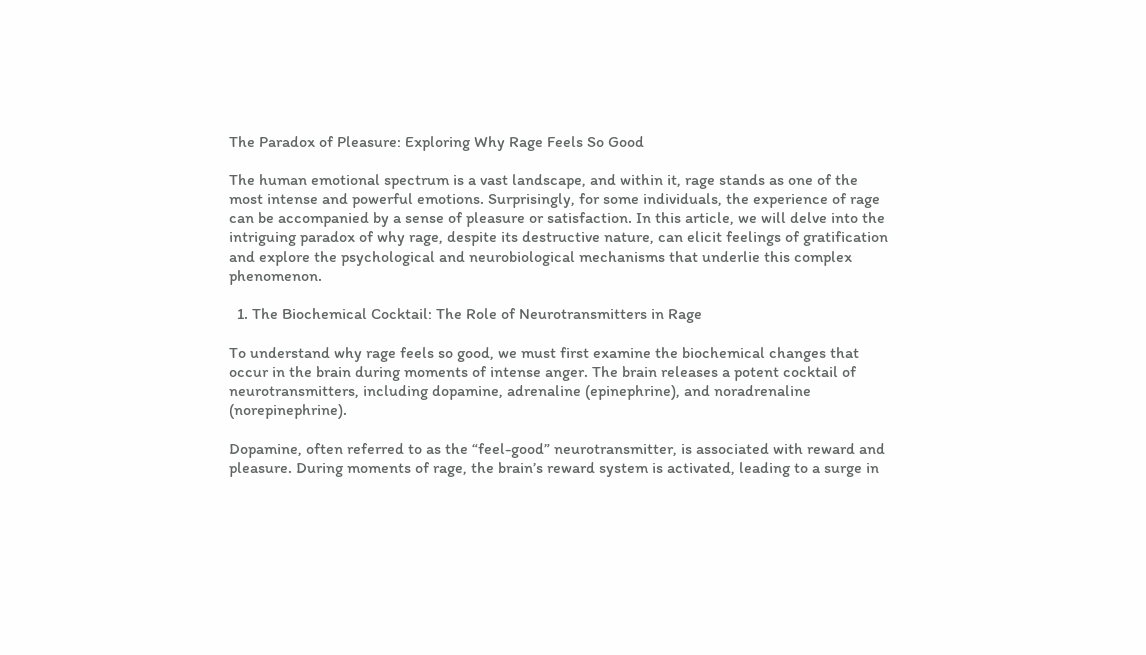The Paradox of Pleasure: Exploring Why Rage Feels So Good

The human emotional spectrum is a vast landscape, and within it, rage stands as one of the most intense and powerful emotions. Surprisingly, for some individuals, the experience of rage can be accompanied by a sense of pleasure or satisfaction. In this article, we will delve into the intriguing paradox of why rage, despite its destructive nature, can elicit feelings of gratification and explore the psychological and neurobiological mechanisms that underlie this complex phenomenon.

  1. The Biochemical Cocktail: The Role of Neurotransmitters in Rage

To understand why rage feels so good, we must first examine the biochemical changes that occur in the brain during moments of intense anger. The brain releases a potent cocktail of neurotransmitters, including dopamine, adrenaline (epinephrine), and noradrenaline (norepinephrine).

Dopamine, often referred to as the “feel-good” neurotransmitter, is associated with reward and pleasure. During moments of rage, the brain’s reward system is activated, leading to a surge in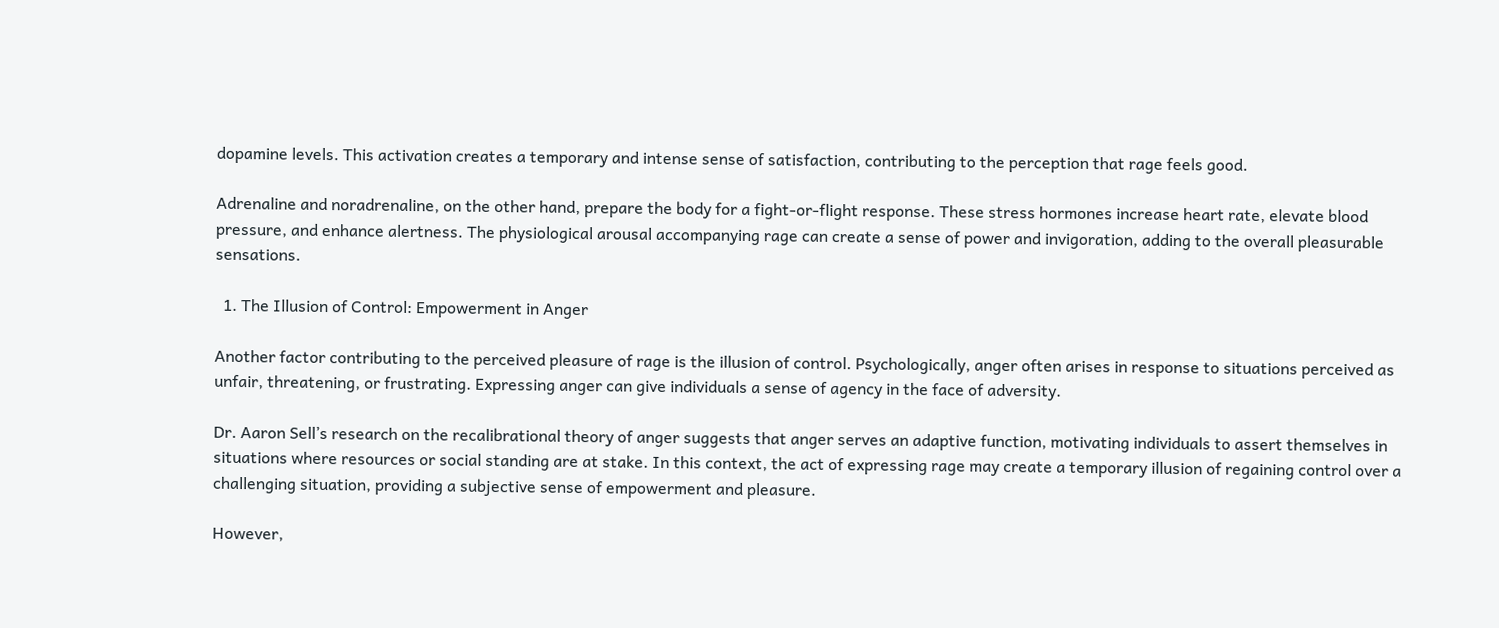dopamine levels. This activation creates a temporary and intense sense of satisfaction, contributing to the perception that rage feels good.

Adrenaline and noradrenaline, on the other hand, prepare the body for a fight-or-flight response. These stress hormones increase heart rate, elevate blood pressure, and enhance alertness. The physiological arousal accompanying rage can create a sense of power and invigoration, adding to the overall pleasurable sensations.

  1. The Illusion of Control: Empowerment in Anger

Another factor contributing to the perceived pleasure of rage is the illusion of control. Psychologically, anger often arises in response to situations perceived as unfair, threatening, or frustrating. Expressing anger can give individuals a sense of agency in the face of adversity.

Dr. Aaron Sell’s research on the recalibrational theory of anger suggests that anger serves an adaptive function, motivating individuals to assert themselves in situations where resources or social standing are at stake. In this context, the act of expressing rage may create a temporary illusion of regaining control over a challenging situation, providing a subjective sense of empowerment and pleasure.

However,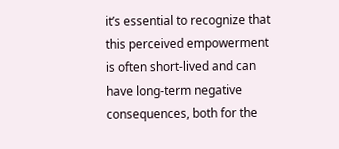it’s essential to recognize that this perceived empowerment is often short-lived and can have long-term negative consequences, both for the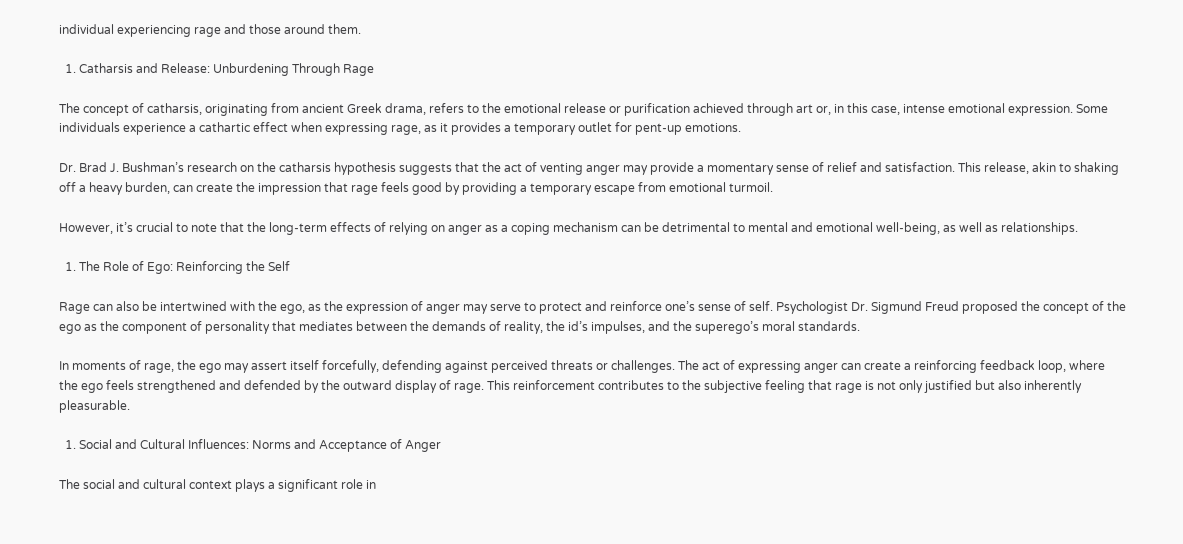individual experiencing rage and those around them.

  1. Catharsis and Release: Unburdening Through Rage

The concept of catharsis, originating from ancient Greek drama, refers to the emotional release or purification achieved through art or, in this case, intense emotional expression. Some individuals experience a cathartic effect when expressing rage, as it provides a temporary outlet for pent-up emotions.

Dr. Brad J. Bushman’s research on the catharsis hypothesis suggests that the act of venting anger may provide a momentary sense of relief and satisfaction. This release, akin to shaking off a heavy burden, can create the impression that rage feels good by providing a temporary escape from emotional turmoil.

However, it’s crucial to note that the long-term effects of relying on anger as a coping mechanism can be detrimental to mental and emotional well-being, as well as relationships.

  1. The Role of Ego: Reinforcing the Self

Rage can also be intertwined with the ego, as the expression of anger may serve to protect and reinforce one’s sense of self. Psychologist Dr. Sigmund Freud proposed the concept of the ego as the component of personality that mediates between the demands of reality, the id’s impulses, and the superego’s moral standards.

In moments of rage, the ego may assert itself forcefully, defending against perceived threats or challenges. The act of expressing anger can create a reinforcing feedback loop, where the ego feels strengthened and defended by the outward display of rage. This reinforcement contributes to the subjective feeling that rage is not only justified but also inherently pleasurable.

  1. Social and Cultural Influences: Norms and Acceptance of Anger

The social and cultural context plays a significant role in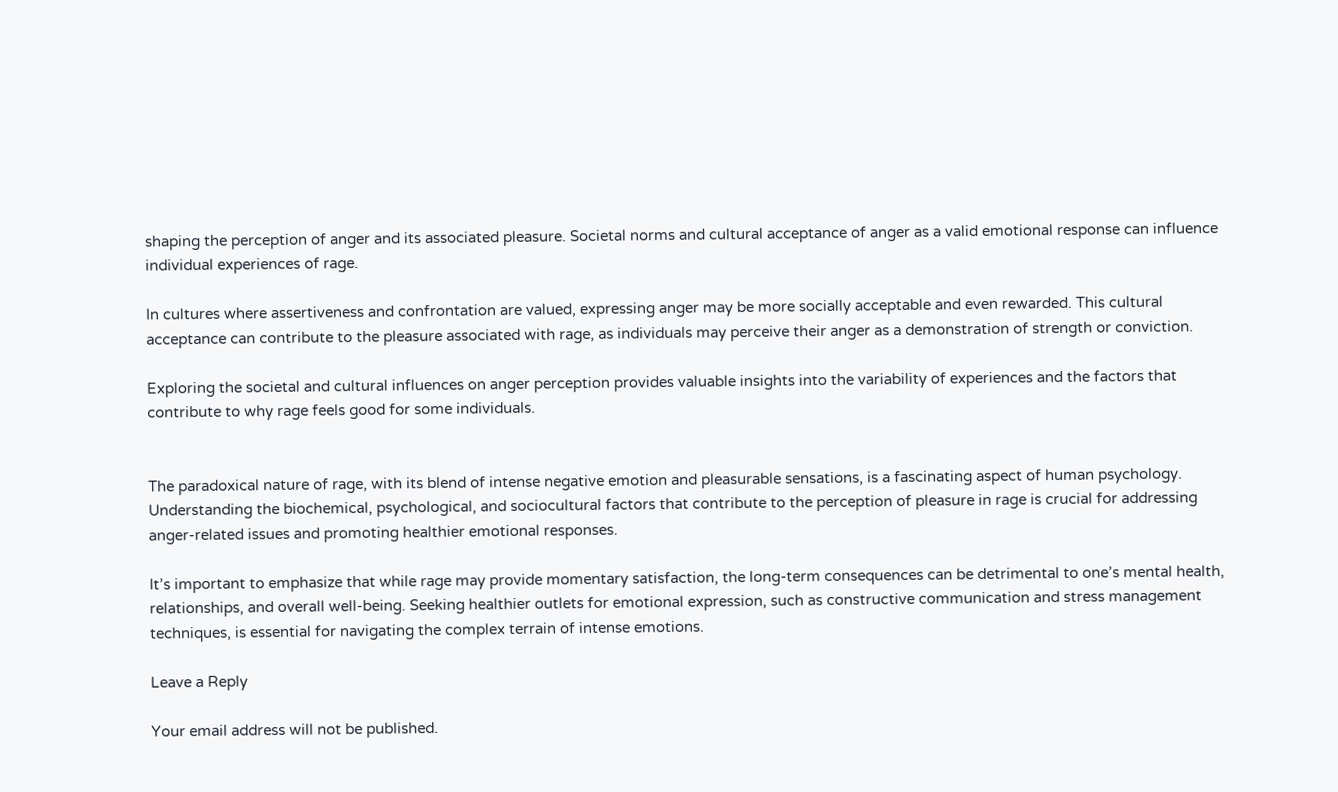shaping the perception of anger and its associated pleasure. Societal norms and cultural acceptance of anger as a valid emotional response can influence individual experiences of rage.

In cultures where assertiveness and confrontation are valued, expressing anger may be more socially acceptable and even rewarded. This cultural acceptance can contribute to the pleasure associated with rage, as individuals may perceive their anger as a demonstration of strength or conviction.

Exploring the societal and cultural influences on anger perception provides valuable insights into the variability of experiences and the factors that contribute to why rage feels good for some individuals.


The paradoxical nature of rage, with its blend of intense negative emotion and pleasurable sensations, is a fascinating aspect of human psychology. Understanding the biochemical, psychological, and sociocultural factors that contribute to the perception of pleasure in rage is crucial for addressing anger-related issues and promoting healthier emotional responses.

It’s important to emphasize that while rage may provide momentary satisfaction, the long-term consequences can be detrimental to one’s mental health, relationships, and overall well-being. Seeking healthier outlets for emotional expression, such as constructive communication and stress management techniques, is essential for navigating the complex terrain of intense emotions.

Leave a Reply

Your email address will not be published.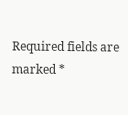Required fields are marked *